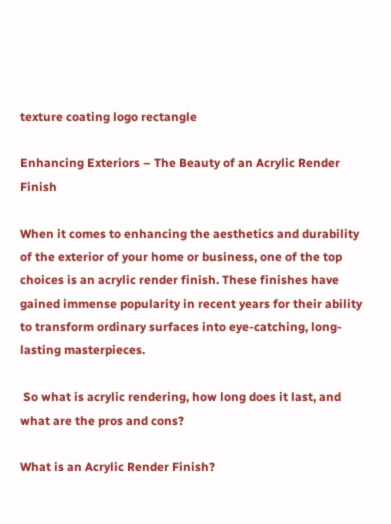texture coating logo rectangle

Enhancing Exteriors – The Beauty of an Acrylic Render Finish

When it comes to enhancing the aesthetics and durability of the exterior of your home or business, one of the top choices is an acrylic render finish. These finishes have gained immense popularity in recent years for their ability to transform ordinary surfaces into eye-catching, long-lasting masterpieces.

 So what is acrylic rendering, how long does it last, and what are the pros and cons?

What is an Acrylic Render Finish?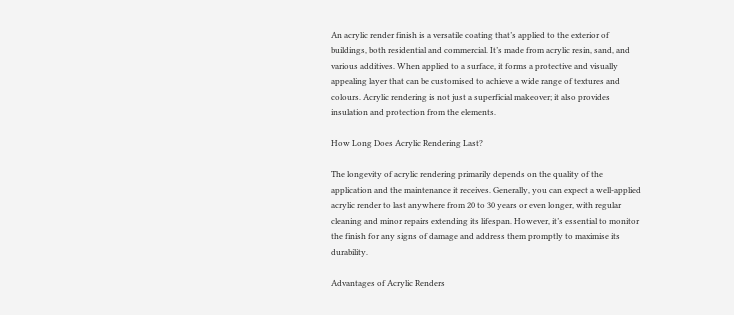An acrylic render finish is a versatile coating that’s applied to the exterior of buildings, both residential and commercial. It’s made from acrylic resin, sand, and various additives. When applied to a surface, it forms a protective and visually appealing layer that can be customised to achieve a wide range of textures and colours. Acrylic rendering is not just a superficial makeover; it also provides insulation and protection from the elements.

How Long Does Acrylic Rendering Last?

The longevity of acrylic rendering primarily depends on the quality of the application and the maintenance it receives. Generally, you can expect a well-applied acrylic render to last anywhere from 20 to 30 years or even longer, with regular cleaning and minor repairs extending its lifespan. However, it’s essential to monitor the finish for any signs of damage and address them promptly to maximise its durability.

Advantages of Acrylic Renders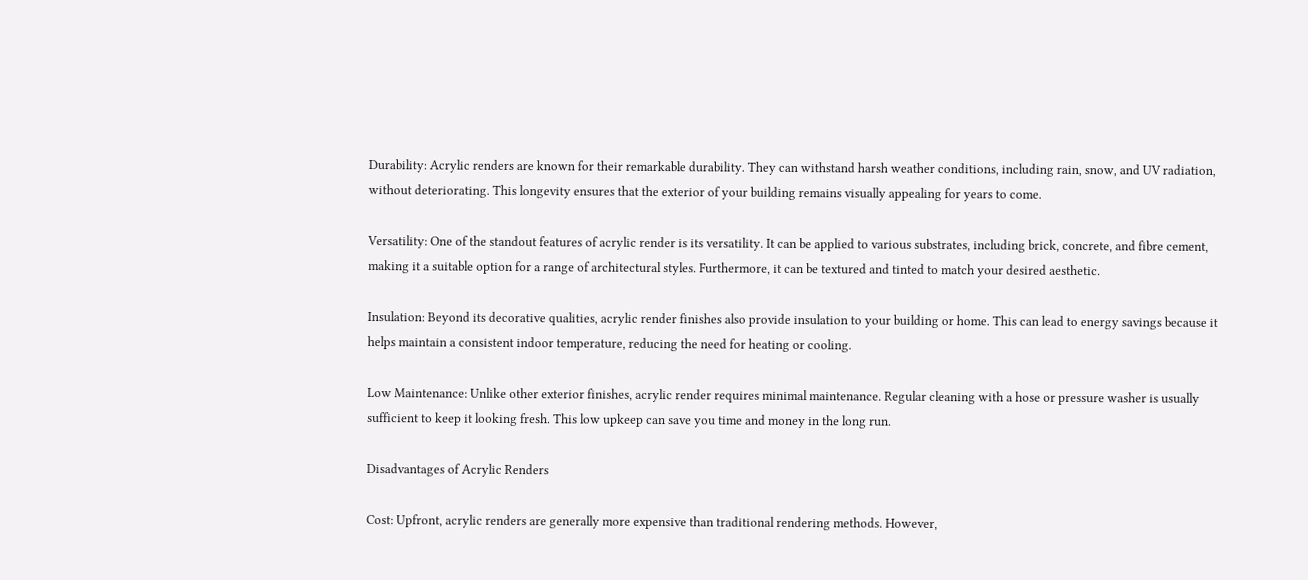Durability: Acrylic renders are known for their remarkable durability. They can withstand harsh weather conditions, including rain, snow, and UV radiation, without deteriorating. This longevity ensures that the exterior of your building remains visually appealing for years to come.

Versatility: One of the standout features of acrylic render is its versatility. It can be applied to various substrates, including brick, concrete, and fibre cement, making it a suitable option for a range of architectural styles. Furthermore, it can be textured and tinted to match your desired aesthetic.

Insulation: Beyond its decorative qualities, acrylic render finishes also provide insulation to your building or home. This can lead to energy savings because it helps maintain a consistent indoor temperature, reducing the need for heating or cooling.

Low Maintenance: Unlike other exterior finishes, acrylic render requires minimal maintenance. Regular cleaning with a hose or pressure washer is usually sufficient to keep it looking fresh. This low upkeep can save you time and money in the long run.

Disadvantages of Acrylic Renders

Cost: Upfront, acrylic renders are generally more expensive than traditional rendering methods. However,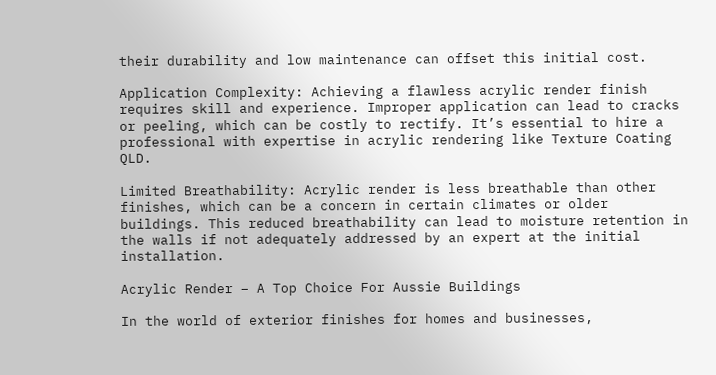their durability and low maintenance can offset this initial cost.

Application Complexity: Achieving a flawless acrylic render finish requires skill and experience. Improper application can lead to cracks or peeling, which can be costly to rectify. It’s essential to hire a professional with expertise in acrylic rendering like Texture Coating QLD.

Limited Breathability: Acrylic render is less breathable than other finishes, which can be a concern in certain climates or older buildings. This reduced breathability can lead to moisture retention in the walls if not adequately addressed by an expert at the initial installation.

Acrylic Render – A Top Choice For Aussie Buildings

In the world of exterior finishes for homes and businesses,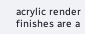acrylic render finishes are a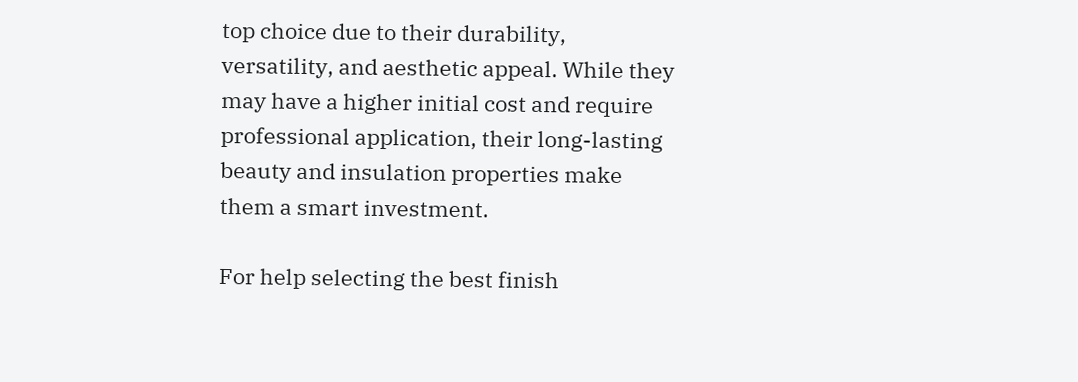top choice due to their durability, versatility, and aesthetic appeal. While they may have a higher initial cost and require professional application, their long-lasting beauty and insulation properties make them a smart investment.

For help selecting the best finish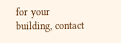for your building, contact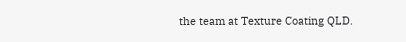the team at Texture Coating QLD.